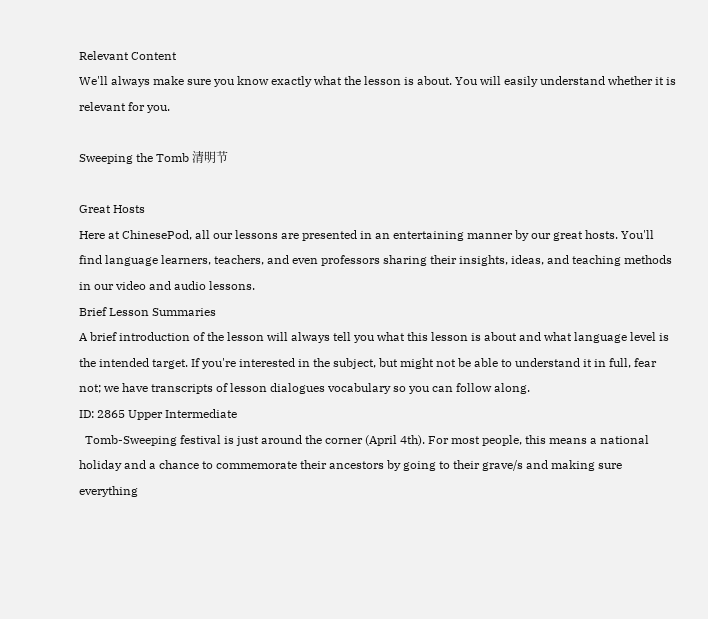Relevant Content
We'll always make sure you know exactly what the lesson is about. You will easily understand whether it is relevant for you.

Sweeping the Tomb 清明节

Great Hosts
Here at ChinesePod, all our lessons are presented in an entertaining manner by our great hosts. You'll find language learners, teachers, and even professors sharing their insights, ideas, and teaching methods in our video and audio lessons.
Brief Lesson Summaries
A brief introduction of the lesson will always tell you what this lesson is about and what language level is the intended target. If you're interested in the subject, but might not be able to understand it in full, fear not; we have transcripts of lesson dialogues vocabulary so you can follow along.
ID: 2865 Upper Intermediate
  Tomb-Sweeping festival is just around the corner (April 4th). For most people, this means a national holiday and a chance to commemorate their ancestors by going to their grave/s and making sure everything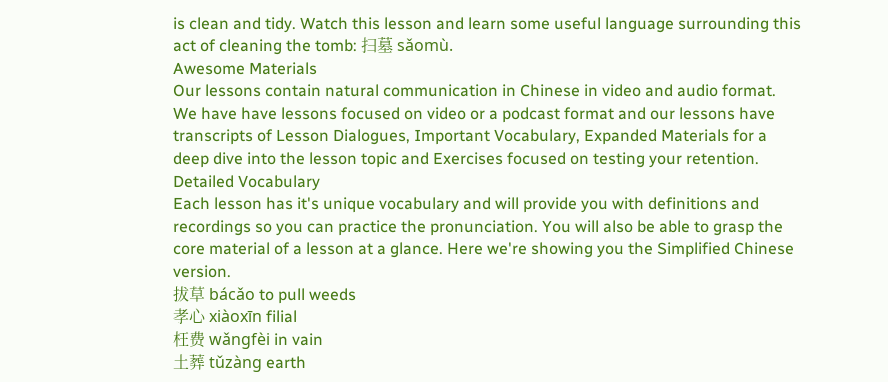is clean and tidy. Watch this lesson and learn some useful language surrounding this act of cleaning the tomb: 扫墓 sǎomù.
Awesome Materials
Our lessons contain natural communication in Chinese in video and audio format. We have have lessons focused on video or a podcast format and our lessons have transcripts of Lesson Dialogues, Important Vocabulary, Expanded Materials for a deep dive into the lesson topic and Exercises focused on testing your retention.
Detailed Vocabulary
Each lesson has it's unique vocabulary and will provide you with definitions and recordings so you can practice the pronunciation. You will also be able to grasp the core material of a lesson at a glance. Here we're showing you the Simplified Chinese version.
拔草 bácǎo to pull weeds
孝心 xiàoxīn filial
枉费 wǎngfèi in vain
土葬 tǔzàng earth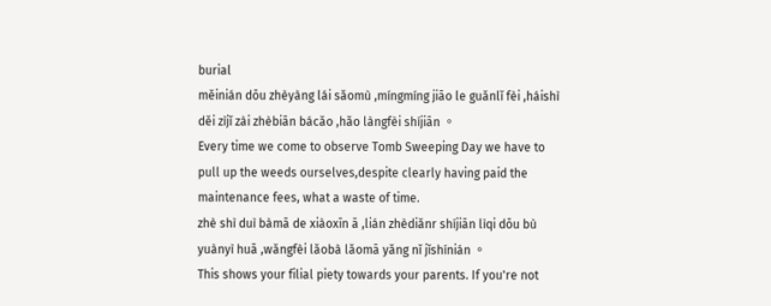burial
měinián dōu zhèyàng lái sǎomù ,míngmíng jiāo le guǎnlǐ fèi ,háishì děi zìjǐ zài zhèbiān bácǎo ,hǎo làngfèi shíjiān 。
Every time we come to observe Tomb Sweeping Day we have to pull up the weeds ourselves,despite clearly having paid the maintenance fees, what a waste of time.
zhè shì duì bàmā de xiàoxīn ā ,lián zhèdiǎnr shíjiān lìqi dōu bù yuànyì huā ,wǎngfèi lǎobà lǎomā yǎng nǐ jǐshínián 。
This shows your filial piety towards your parents. If you're not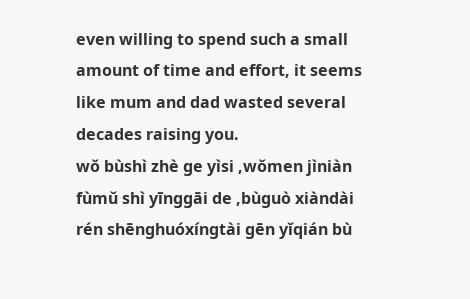even willing to spend such a small amount of time and effort, it seems like mum and dad wasted several decades raising you.
wǒ bùshì zhè ge yìsi ,wǒmen jìniàn fùmǔ shì yīnggāi de ,bùguò xiàndài rén shēnghuóxíngtài gēn yǐqián bù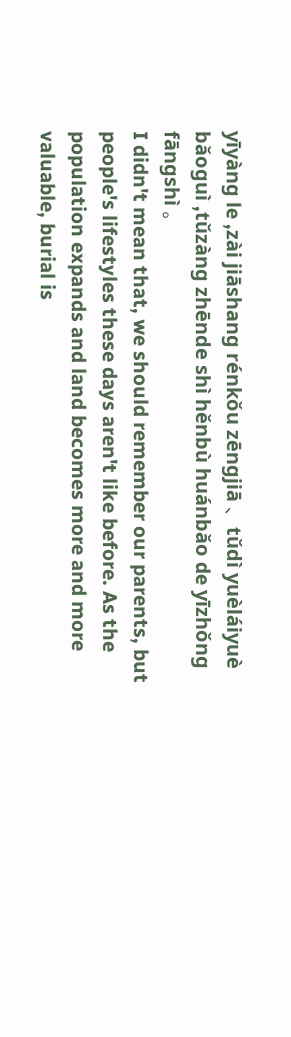yīyàng le ,zài jiāshang rénkǒu zēngjiā 、tǔdì yuèláiyuè bǎoguì ,tǔzàng zhēnde shì hěnbù huánbǎo de yīzhǒng fāngshì 。
I didn't mean that, we should remember our parents, but people's lifestyles these days aren't like before. As the population expands and land becomes more and more valuable, burial is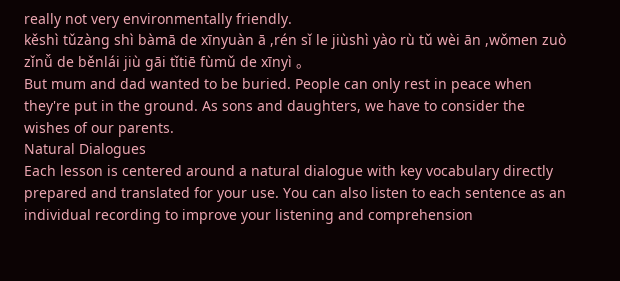really not very environmentally friendly.
kěshì tǔzàng shì bàmā de xīnyuàn ā ,rén sǐ le jiùshì yào rù tǔ wèi ān ,wǒmen zuò zǐnǚ de běnlái jiù gāi tǐtiē fùmǔ de xīnyì 。
But mum and dad wanted to be buried. People can only rest in peace when they're put in the ground. As sons and daughters, we have to consider the wishes of our parents.
Natural Dialogues
Each lesson is centered around a natural dialogue with key vocabulary directly prepared and translated for your use. You can also listen to each sentence as an individual recording to improve your listening and comprehension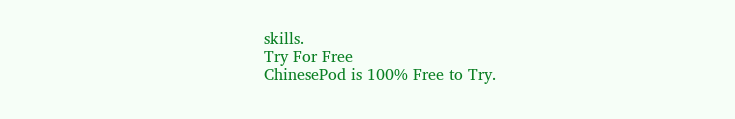skills.
Try For Free
ChinesePod is 100% Free to Try.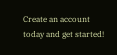Create an account today and get started!